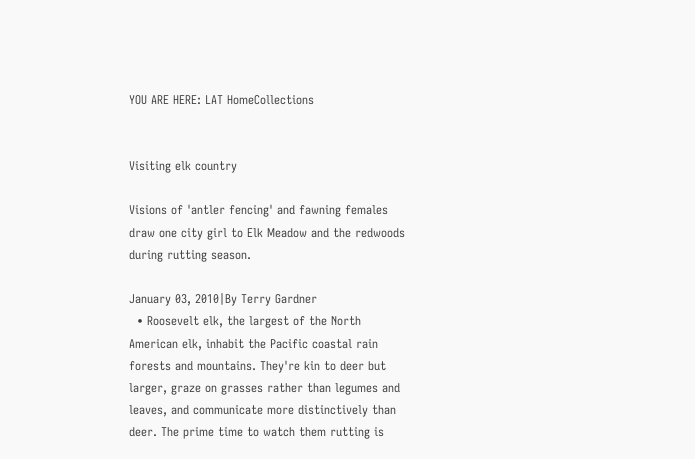YOU ARE HERE: LAT HomeCollections


Visiting elk country

Visions of 'antler fencing' and fawning females draw one city girl to Elk Meadow and the redwoods during rutting season.

January 03, 2010|By Terry Gardner
  • Roosevelt elk, the largest of the North American elk, inhabit the Pacific coastal rain forests and mountains. They're kin to deer but larger, graze on grasses rather than legumes and leaves, and communicate more distinctively than deer. The prime time to watch them rutting is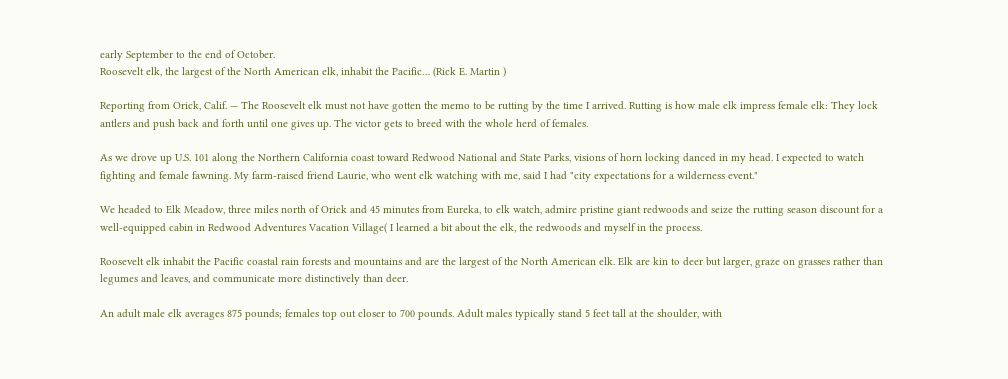early September to the end of October.
Roosevelt elk, the largest of the North American elk, inhabit the Pacific… (Rick E. Martin )

Reporting from Orick, Calif. — The Roosevelt elk must not have gotten the memo to be rutting by the time I arrived. Rutting is how male elk impress female elk: They lock antlers and push back and forth until one gives up. The victor gets to breed with the whole herd of females.

As we drove up U.S. 101 along the Northern California coast toward Redwood National and State Parks, visions of horn locking danced in my head. I expected to watch fighting and female fawning. My farm-raised friend Laurie, who went elk watching with me, said I had "city expectations for a wilderness event."

We headed to Elk Meadow, three miles north of Orick and 45 minutes from Eureka, to elk watch, admire pristine giant redwoods and seize the rutting season discount for a well-equipped cabin in Redwood Adventures Vacation Village( I learned a bit about the elk, the redwoods and myself in the process.

Roosevelt elk inhabit the Pacific coastal rain forests and mountains and are the largest of the North American elk. Elk are kin to deer but larger, graze on grasses rather than legumes and leaves, and communicate more distinctively than deer.

An adult male elk averages 875 pounds; females top out closer to 700 pounds. Adult males typically stand 5 feet tall at the shoulder, with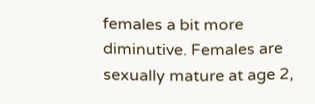females a bit more diminutive. Females are sexually mature at age 2,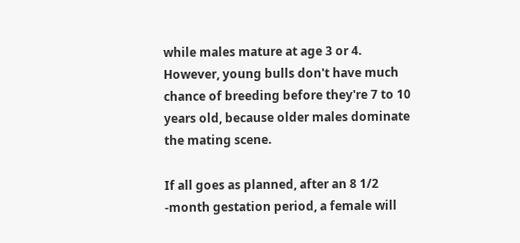while males mature at age 3 or 4. However, young bulls don't have much chance of breeding before they're 7 to 10 years old, because older males dominate the mating scene.

If all goes as planned, after an 8 1/2 -month gestation period, a female will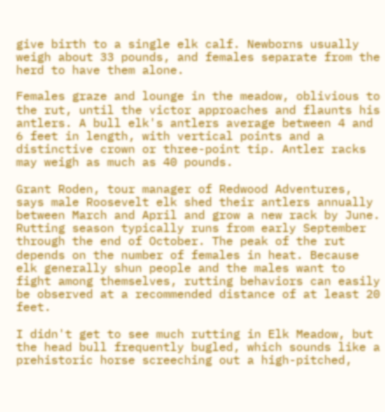give birth to a single elk calf. Newborns usually weigh about 33 pounds, and females separate from the herd to have them alone.

Females graze and lounge in the meadow, oblivious to the rut, until the victor approaches and flaunts his antlers. A bull elk's antlers average between 4 and 6 feet in length, with vertical points and a distinctive crown or three-point tip. Antler racks may weigh as much as 40 pounds.

Grant Roden, tour manager of Redwood Adventures, says male Roosevelt elk shed their antlers annually between March and April and grow a new rack by June. Rutting season typically runs from early September through the end of October. The peak of the rut depends on the number of females in heat. Because elk generally shun people and the males want to fight among themselves, rutting behaviors can easily be observed at a recommended distance of at least 20 feet.

I didn't get to see much rutting in Elk Meadow, but the head bull frequently bugled, which sounds like a prehistoric horse screeching out a high-pitched,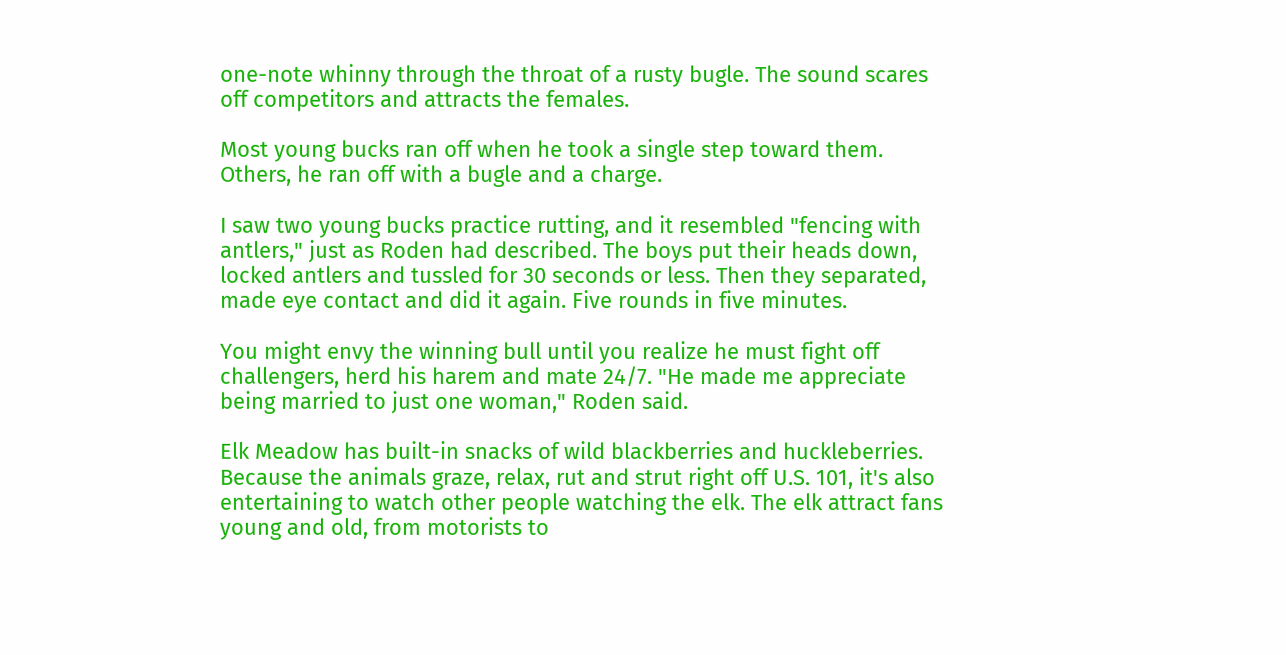one-note whinny through the throat of a rusty bugle. The sound scares off competitors and attracts the females.

Most young bucks ran off when he took a single step toward them. Others, he ran off with a bugle and a charge.

I saw two young bucks practice rutting, and it resembled "fencing with antlers," just as Roden had described. The boys put their heads down, locked antlers and tussled for 30 seconds or less. Then they separated, made eye contact and did it again. Five rounds in five minutes.

You might envy the winning bull until you realize he must fight off challengers, herd his harem and mate 24/7. "He made me appreciate being married to just one woman," Roden said.

Elk Meadow has built-in snacks of wild blackberries and huckleberries. Because the animals graze, relax, rut and strut right off U.S. 101, it's also entertaining to watch other people watching the elk. The elk attract fans young and old, from motorists to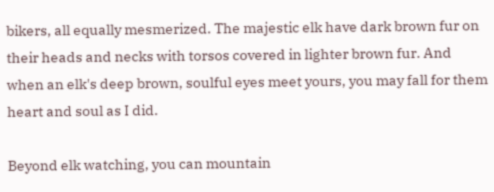bikers, all equally mesmerized. The majestic elk have dark brown fur on their heads and necks with torsos covered in lighter brown fur. And when an elk's deep brown, soulful eyes meet yours, you may fall for them heart and soul as I did.

Beyond elk watching, you can mountain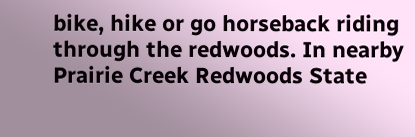bike, hike or go horseback riding through the redwoods. In nearby Prairie Creek Redwoods State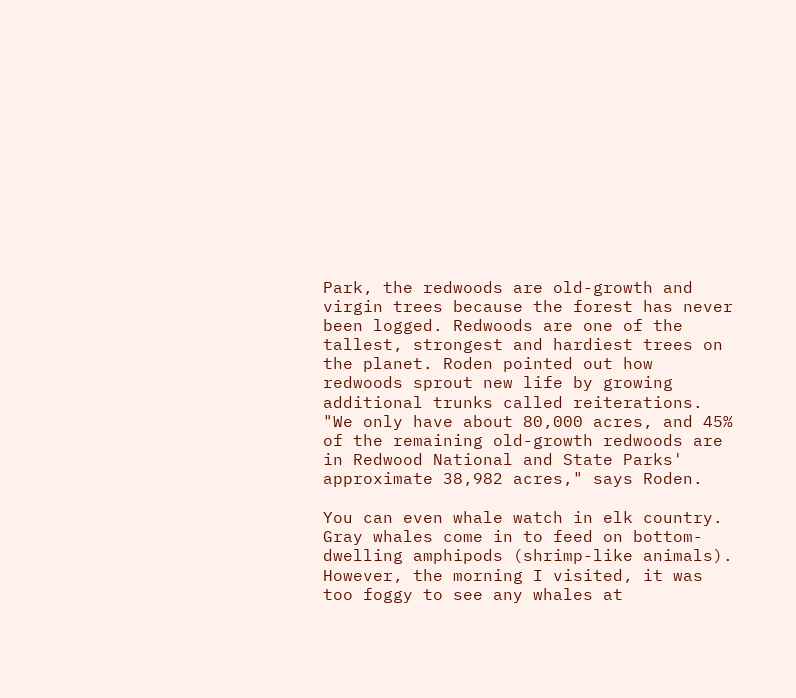Park, the redwoods are old-growth and virgin trees because the forest has never been logged. Redwoods are one of the tallest, strongest and hardiest trees on the planet. Roden pointed out how redwoods sprout new life by growing additional trunks called reiterations. "We only have about 80,000 acres, and 45% of the remaining old-growth redwoods are in Redwood National and State Parks' approximate 38,982 acres," says Roden.

You can even whale watch in elk country. Gray whales come in to feed on bottom-dwelling amphipods (shrimp-like animals). However, the morning I visited, it was too foggy to see any whales at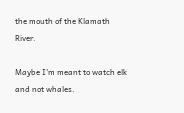the mouth of the Klamath River.

Maybe I'm meant to watch elk and not whales.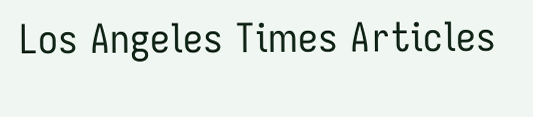Los Angeles Times Articles